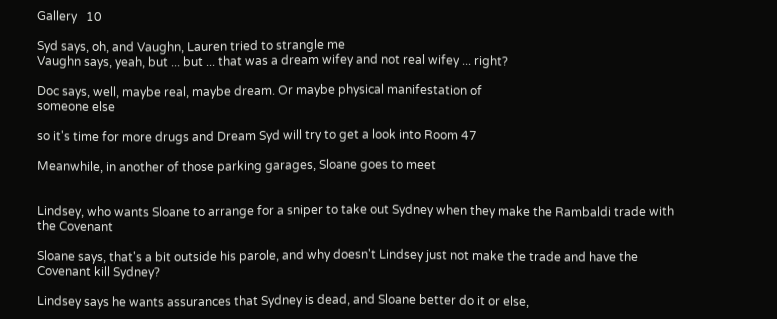Gallery   10

Syd says, oh, and Vaughn, Lauren tried to strangle me
Vaughn says, yeah, but ... but ... that was a dream wifey and not real wifey ... right?

Doc says, well, maybe real, maybe dream. Or maybe physical manifestation of
someone else

so it's time for more drugs and Dream Syd will try to get a look into Room 47

Meanwhile, in another of those parking garages, Sloane goes to meet


Lindsey, who wants Sloane to arrange for a sniper to take out Sydney when they make the Rambaldi trade with the Covenant

Sloane says, that's a bit outside his parole, and why doesn't Lindsey just not make the trade and have the Covenant kill Sydney?

Lindsey says he wants assurances that Sydney is dead, and Sloane better do it or else,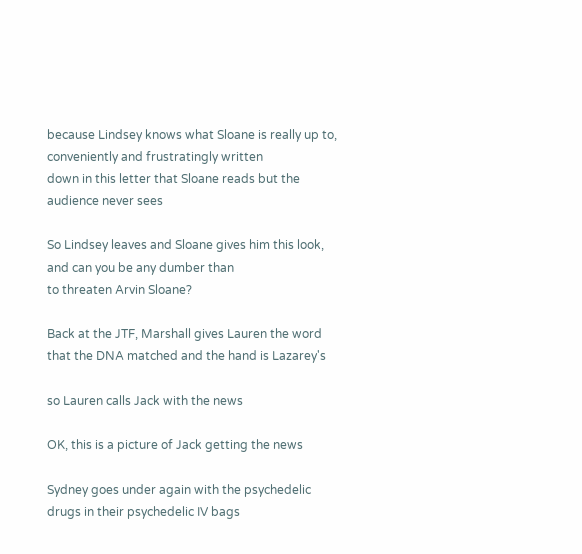because Lindsey knows what Sloane is really up to, conveniently and frustratingly written
down in this letter that Sloane reads but the audience never sees

So Lindsey leaves and Sloane gives him this look, and can you be any dumber than
to threaten Arvin Sloane?

Back at the JTF, Marshall gives Lauren the word that the DNA matched and the hand is Lazarey's

so Lauren calls Jack with the news

OK, this is a picture of Jack getting the news

Sydney goes under again with the psychedelic drugs in their psychedelic IV bags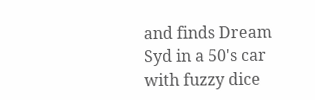and finds Dream Syd in a 50's car with fuzzy dice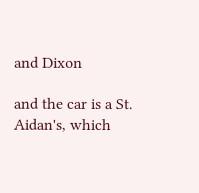and Dixon

and the car is a St. Aidan's, which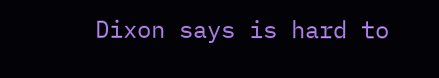Dixon says is hard to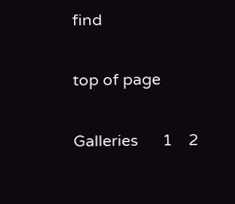find

top of page

Galleries      1    2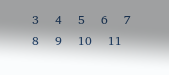3    4    5    6    7    8    9    10    11